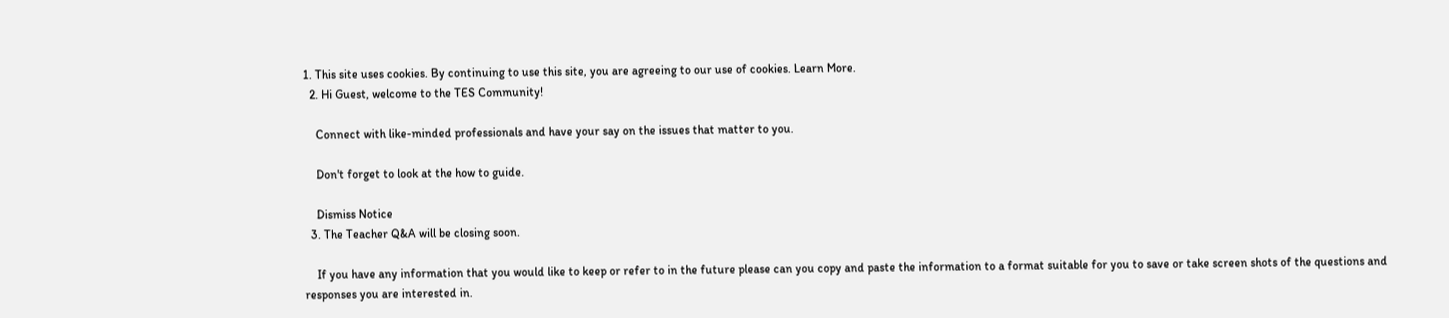1. This site uses cookies. By continuing to use this site, you are agreeing to our use of cookies. Learn More.
  2. Hi Guest, welcome to the TES Community!

    Connect with like-minded professionals and have your say on the issues that matter to you.

    Don't forget to look at the how to guide.

    Dismiss Notice
  3. The Teacher Q&A will be closing soon.

    If you have any information that you would like to keep or refer to in the future please can you copy and paste the information to a format suitable for you to save or take screen shots of the questions and responses you are interested in.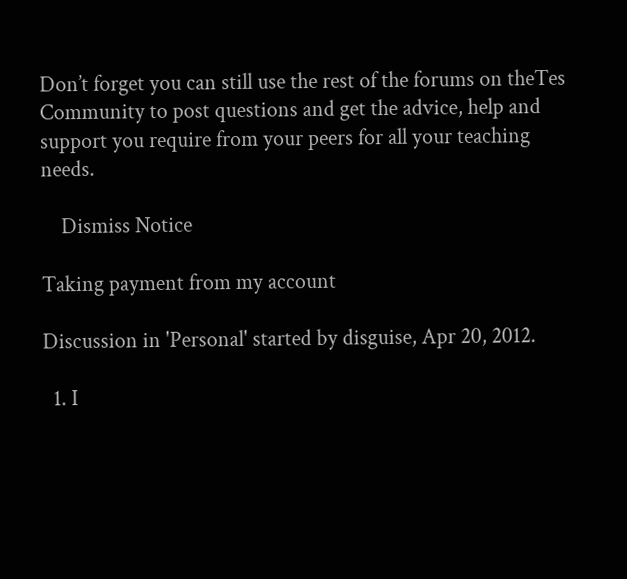Don’t forget you can still use the rest of the forums on theTes Community to post questions and get the advice, help and support you require from your peers for all your teaching needs.

    Dismiss Notice

Taking payment from my account

Discussion in 'Personal' started by disguise, Apr 20, 2012.

  1. I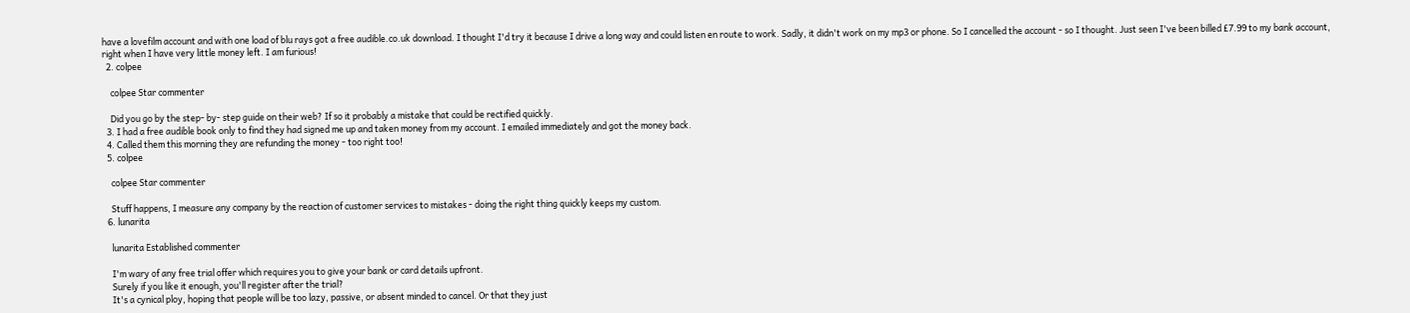have a lovefilm account and with one load of blu rays got a free audible.co.uk download. I thought I'd try it because I drive a long way and could listen en route to work. Sadly, it didn't work on my mp3 or phone. So I cancelled the account - so I thought. Just seen I've been billed £7.99 to my bank account, right when I have very little money left. I am furious!
  2. colpee

    colpee Star commenter

    Did you go by the step- by- step guide on their web? If so it probably a mistake that could be rectified quickly.
  3. I had a free audible book only to find they had signed me up and taken money from my account. I emailed immediately and got the money back.
  4. Called them this morning they are refunding the money - too right too!
  5. colpee

    colpee Star commenter

    Stuff happens, I measure any company by the reaction of customer services to mistakes - doing the right thing quickly keeps my custom.
  6. lunarita

    lunarita Established commenter

    I'm wary of any free trial offer which requires you to give your bank or card details upfront.
    Surely if you like it enough, you'll register after the trial?
    It's a cynical ploy, hoping that people will be too lazy, passive, or absent minded to cancel. Or that they just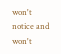won't notice and won't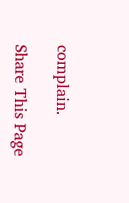complain.

Share This Page